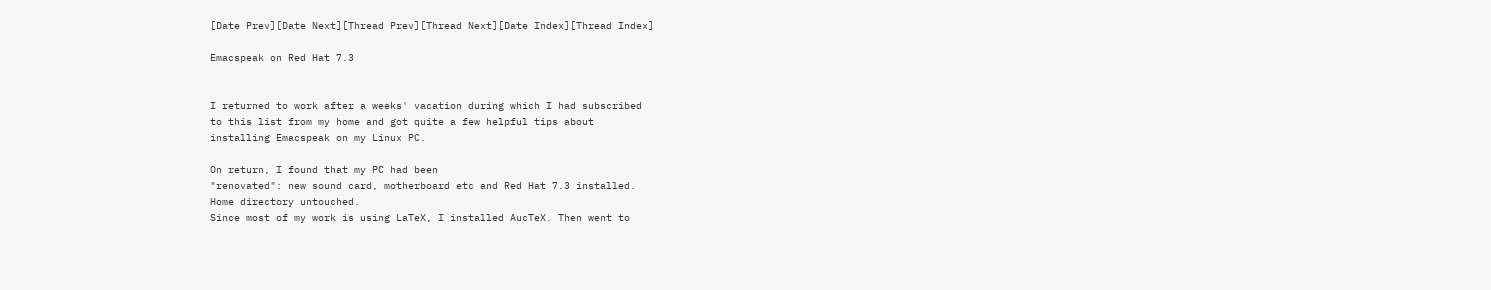[Date Prev][Date Next][Thread Prev][Thread Next][Date Index][Thread Index]

Emacspeak on Red Hat 7.3


I returned to work after a weeks' vacation during which I had subscribed
to this list from my home and got quite a few helpful tips about
installing Emacspeak on my Linux PC.

On return, I found that my PC had been
"renovated": new sound card, motherboard etc and Red Hat 7.3 installed.
Home directory untouched.
Since most of my work is using LaTeX, I installed AucTeX. Then went to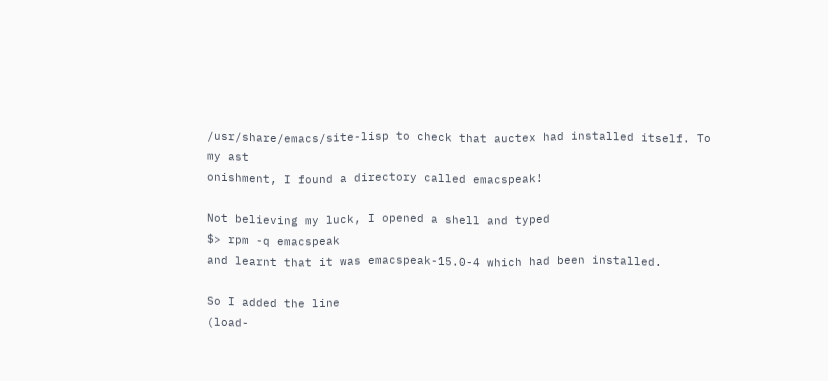/usr/share/emacs/site-lisp to check that auctex had installed itself. To
my ast
onishment, I found a directory called emacspeak!

Not believing my luck, I opened a shell and typed
$> rpm -q emacspeak
and learnt that it was emacspeak-15.0-4 which had been installed.

So I added the line
(load-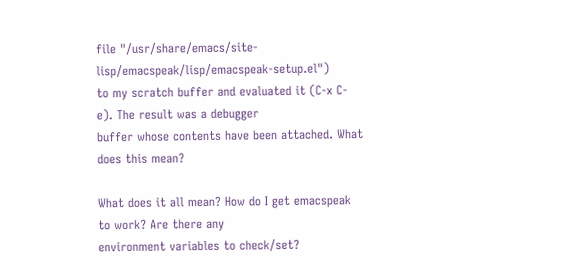file "/usr/share/emacs/site-lisp/emacspeak/lisp/emacspeak-setup.el")
to my scratch buffer and evaluated it (C-x C-e). The result was a debugger
buffer whose contents have been attached. What does this mean?

What does it all mean? How do I get emacspeak to work? Are there any
environment variables to check/set?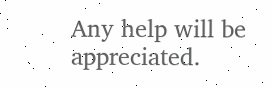Any help will be appreciated.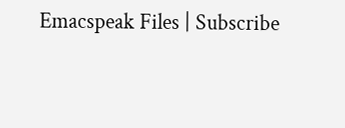Emacspeak Files | Subscribe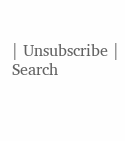| Unsubscribe | Search